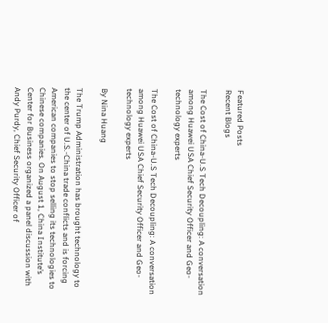Featured Posts
Recent Blogs

The Cost of China-U.S Tech Decoupling: A conversation among Huawei USA Chief Security Officer and Geo-technology experts

The Cost of China-U.S Tech Decoupling: A conversation among Huawei USA Chief Security Officer and Geo-technology experts

By Nina Huang

The Trump Administration has brought technology to the center of U.S.-China trade conflicts and is forcing American companies to stop selling its technologies to Chinese companies. On August 1, China Institute’s Center for Business organized a panel discussion with Andy Purdy, Chief Security Officer of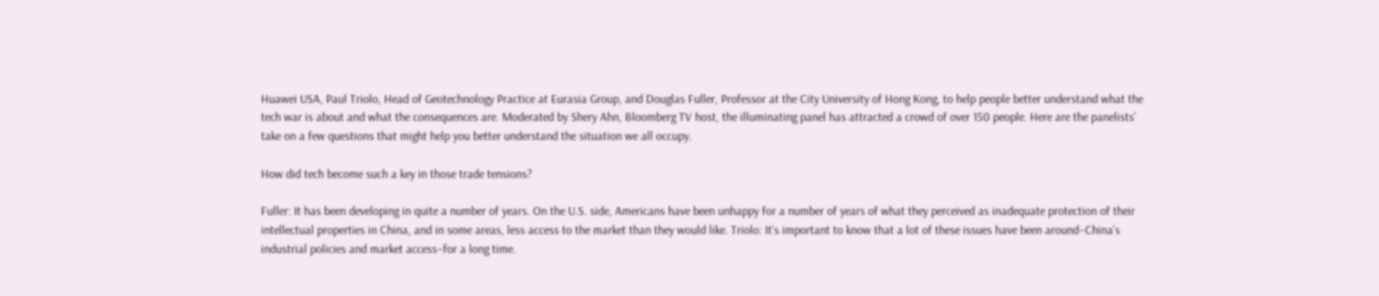Huawei USA, Paul Triolo, Head of Geotechnology Practice at Eurasia Group, and Douglas Fuller, Professor at the City University of Hong Kong, to help people better understand what the tech war is about and what the consequences are. Moderated by Shery Ahn, Bloomberg TV host, the illuminating panel has attracted a crowd of over 150 people. Here are the panelists’ take on a few questions that might help you better understand the situation we all occupy.

How did tech become such a key in those trade tensions?

Fuller: It has been developing in quite a number of years. On the U.S. side, Americans have been unhappy for a number of years of what they perceived as inadequate protection of their intellectual properties in China, and in some areas, less access to the market than they would like. Triolo: It’s important to know that a lot of these issues have been around–China’s industrial policies and market access–for a long time.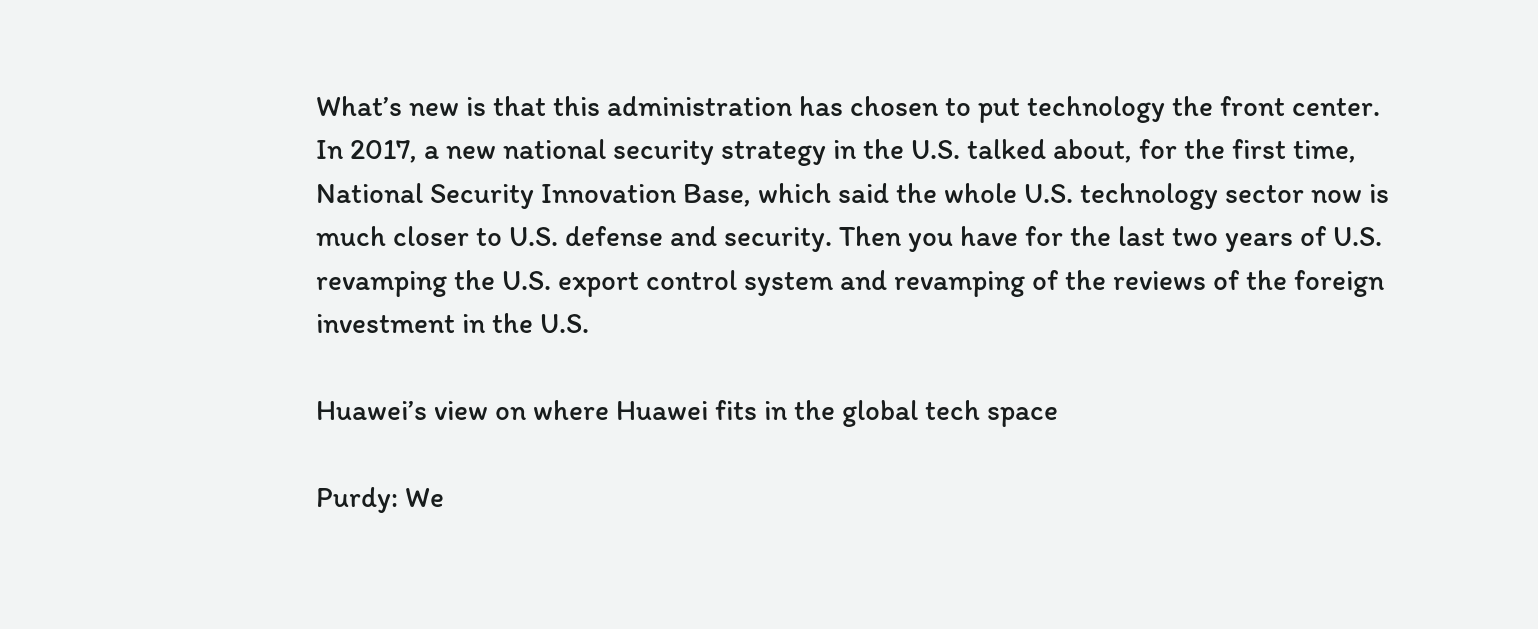What’s new is that this administration has chosen to put technology the front center. In 2017, a new national security strategy in the U.S. talked about, for the first time, National Security Innovation Base, which said the whole U.S. technology sector now is much closer to U.S. defense and security. Then you have for the last two years of U.S. revamping the U.S. export control system and revamping of the reviews of the foreign investment in the U.S.

Huawei’s view on where Huawei fits in the global tech space

Purdy: We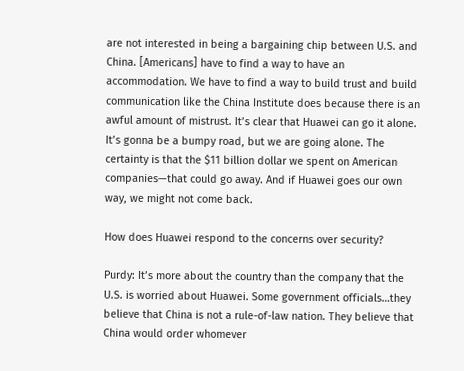are not interested in being a bargaining chip between U.S. and China. [Americans] have to find a way to have an accommodation. We have to find a way to build trust and build communication like the China Institute does because there is an awful amount of mistrust. It’s clear that Huawei can go it alone. It’s gonna be a bumpy road, but we are going alone. The certainty is that the $11 billion dollar we spent on American companies—that could go away. And if Huawei goes our own way, we might not come back.

How does Huawei respond to the concerns over security?

Purdy: It’s more about the country than the company that the U.S. is worried about Huawei. Some government officials…they believe that China is not a rule-of-law nation. They believe that China would order whomever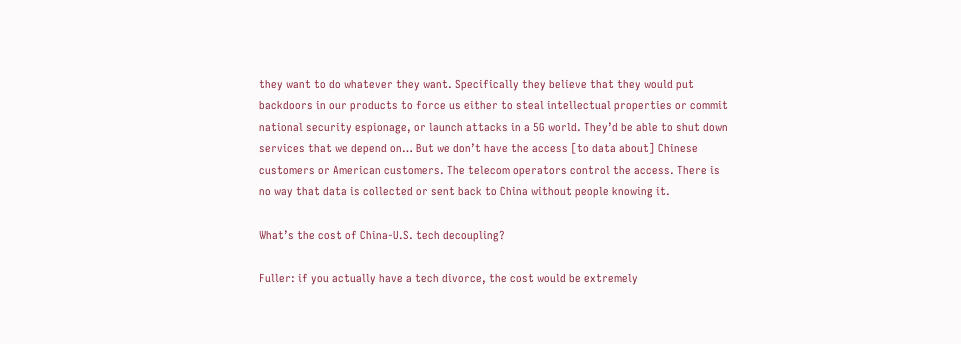they want to do whatever they want. Specifically they believe that they would put backdoors in our products to force us either to steal intellectual properties or commit national security espionage, or launch attacks in a 5G world. They’d be able to shut down services that we depend on… But we don’t have the access [to data about] Chinese customers or American customers. The telecom operators control the access. There is no way that data is collected or sent back to China without people knowing it.

What’s the cost of China-U.S. tech decoupling?

Fuller: if you actually have a tech divorce, the cost would be extremely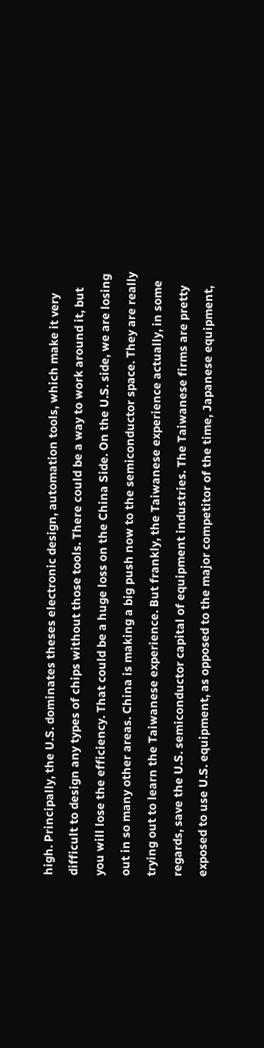high. Principally, the U.S. dominates theses electronic design, automation tools, which make it very difficult to design any types of chips without those tools. There could be a way to work around it, but you will lose the efficiency. That could be a huge loss on the China Side. On the U.S. side, we are losing out in so many other areas. China is making a big push now to the semiconductor space. They are really trying out to learn the Taiwanese experience. But frankly, the Taiwanese experience actually, in some regards, save the U.S. semiconductor capital of equipment industries. The Taiwanese firms are pretty exposed to use U.S. equipment, as opposed to the major competitor of the time, Japanese equipment,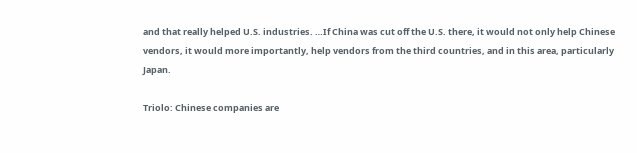and that really helped U.S. industries. …If China was cut off the U.S. there, it would not only help Chinese vendors, it would more importantly, help vendors from the third countries, and in this area, particularly Japan.

Triolo: Chinese companies are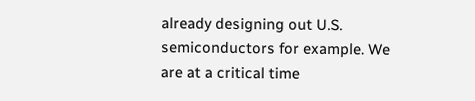already designing out U.S. semiconductors for example. We are at a critical time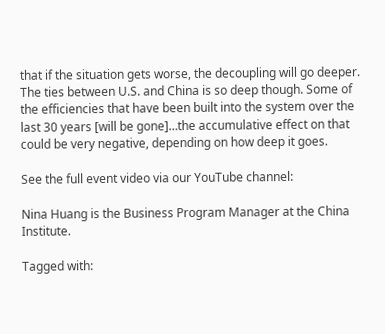that if the situation gets worse, the decoupling will go deeper. The ties between U.S. and China is so deep though. Some of the efficiencies that have been built into the system over the last 30 years [will be gone]…the accumulative effect on that could be very negative, depending on how deep it goes.

See the full event video via our YouTube channel:

Nina Huang is the Business Program Manager at the China Institute.

Tagged with: